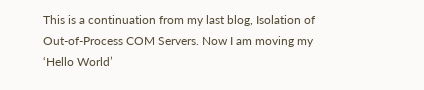This is a continuation from my last blog, Isolation of Out-of-Process COM Servers. Now I am moving my ‘Hello World’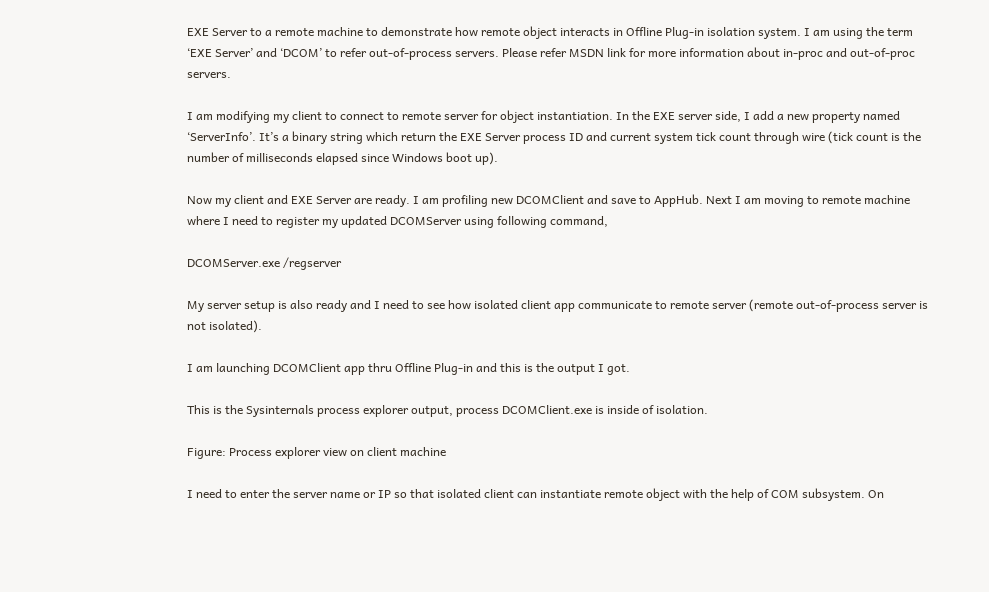EXE Server to a remote machine to demonstrate how remote object interacts in Offline Plug-in isolation system. I am using the term ‘EXE Server’ and ‘DCOM’ to refer out-of-process servers. Please refer MSDN link for more information about in-proc and out-of-proc servers.

I am modifying my client to connect to remote server for object instantiation. In the EXE server side, I add a new property named ‘ServerInfo’. It’s a binary string which return the EXE Server process ID and current system tick count through wire (tick count is the number of milliseconds elapsed since Windows boot up).

Now my client and EXE Server are ready. I am profiling new DCOMClient and save to AppHub. Next I am moving to remote machine where I need to register my updated DCOMServer using following command,

DCOMServer.exe /regserver

My server setup is also ready and I need to see how isolated client app communicate to remote server (remote out-of-process server is not isolated).

I am launching DCOMClient app thru Offline Plug-in and this is the output I got.

This is the Sysinternals process explorer output, process DCOMClient.exe is inside of isolation.

Figure: Process explorer view on client machine

I need to enter the server name or IP so that isolated client can instantiate remote object with the help of COM subsystem. On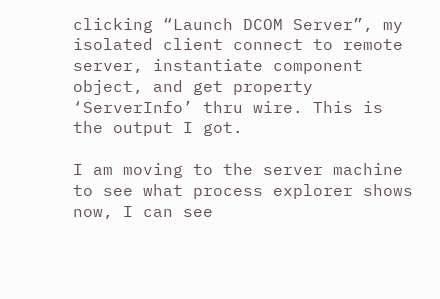clicking “Launch DCOM Server”, my isolated client connect to remote server, instantiate component object, and get property ‘ServerInfo’ thru wire. This is the output I got.

I am moving to the server machine to see what process explorer shows now, I can see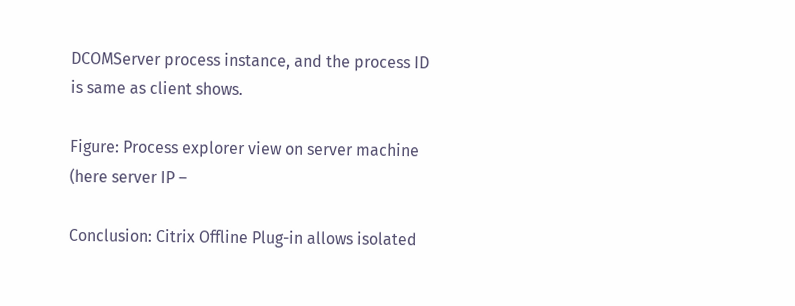DCOMServer process instance, and the process ID is same as client shows.

Figure: Process explorer view on server machine (here server IP –

Conclusion: Citrix Offline Plug-in allows isolated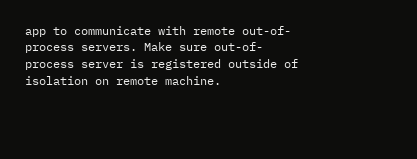app to communicate with remote out-of-process servers. Make sure out-of-process server is registered outside of isolation on remote machine.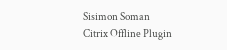Sisimon Soman
Citrix Offline Plugin